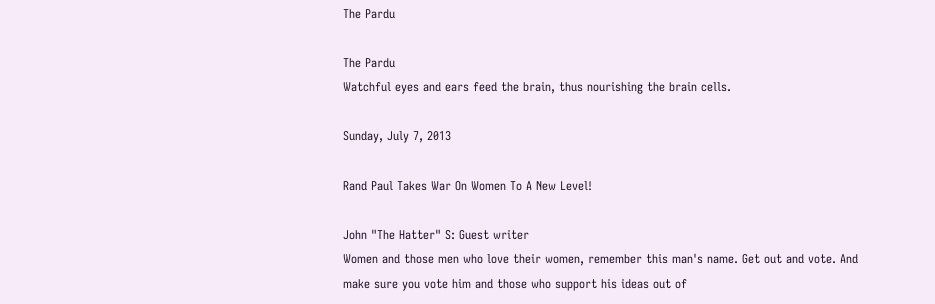The Pardu

The Pardu
Watchful eyes and ears feed the brain, thus nourishing the brain cells.

Sunday, July 7, 2013

Rand Paul Takes War On Women To A New Level!

John "The Hatter" S: Guest writer
Women and those men who love their women, remember this man's name. Get out and vote. And make sure you vote him and those who support his ideas out of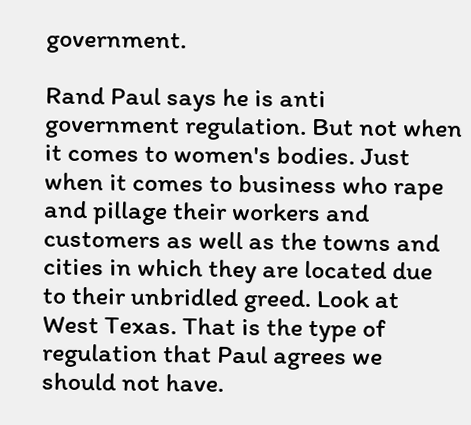government.

Rand Paul says he is anti government regulation. But not when it comes to women's bodies. Just when it comes to business who rape and pillage their workers and customers as well as the towns and cities in which they are located due to their unbridled greed. Look at West Texas. That is the type of regulation that Paul agrees we should not have.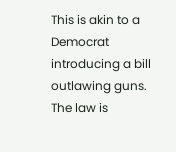This is akin to a Democrat introducing a bill outlawing guns. The law is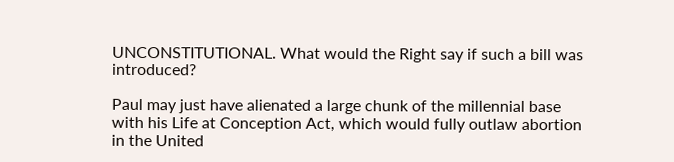UNCONSTITUTIONAL. What would the Right say if such a bill was introduced?

Paul may just have alienated a large chunk of the millennial base with his Life at Conception Act, which would fully outlaw abortion in the United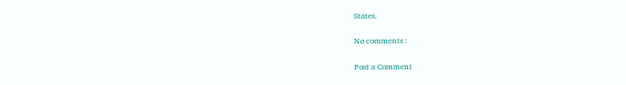States.

No comments :

Post a Comment